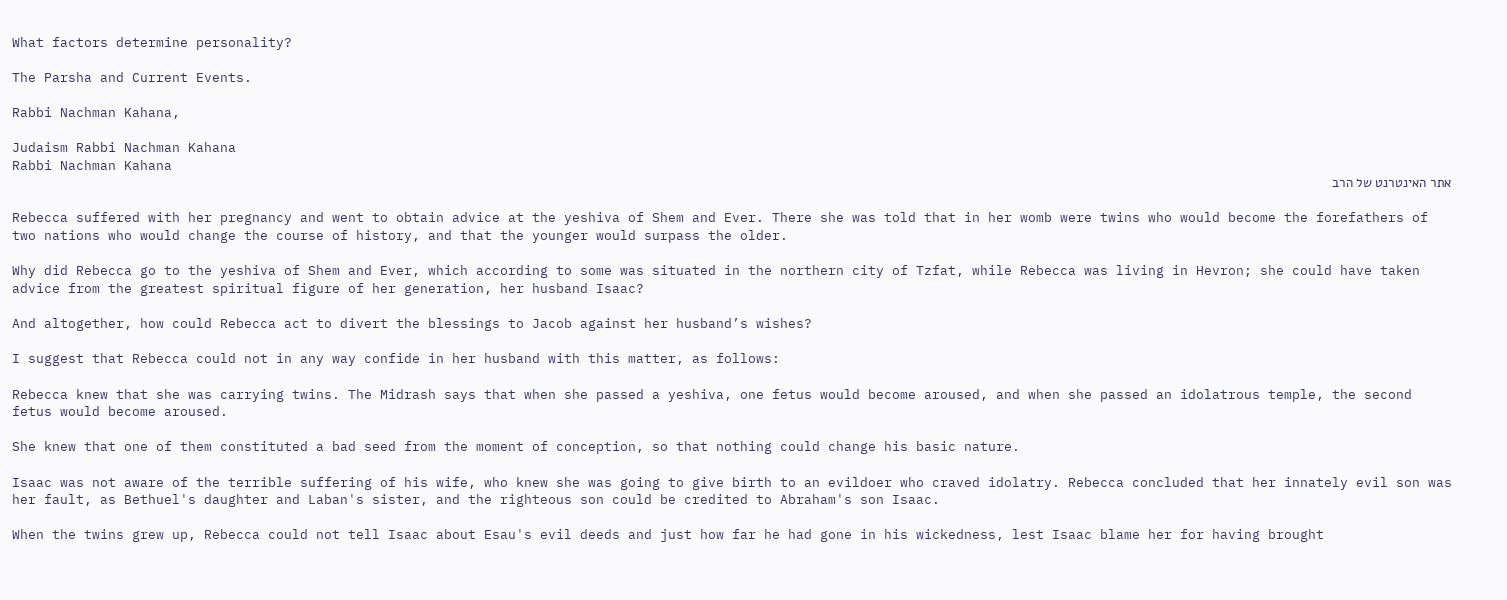What factors determine personality?

The Parsha and Current Events.

Rabbi Nachman Kahana,

Judaism Rabbi Nachman Kahana
Rabbi Nachman Kahana
אתר האינטרנט של הרב

Rebecca suffered with her pregnancy and went to obtain advice at the yeshiva of Shem and Ever. There she was told that in her womb were twins who would become the forefathers of two nations who would change the course of history, and that the younger would surpass the older.

Why did Rebecca go to the yeshiva of Shem and Ever, which according to some was situated in the northern city of Tzfat, while Rebecca was living in Hevron; she could have taken advice from the greatest spiritual figure of her generation, her husband Isaac?

And altogether, how could Rebecca act to divert the blessings to Jacob against her husband’s wishes?

I suggest that Rebecca could not in any way confide in her husband with this matter, as follows:

Rebecca knew that she was carrying twins. The Midrash says that when she passed a yeshiva, one fetus would become aroused, and when she passed an idolatrous temple, the second fetus would become aroused.

She knew that one of them constituted a bad seed from the moment of conception, so that nothing could change his basic nature.

Isaac was not aware of the terrible suffering of his wife, who knew she was going to give birth to an evildoer who craved idolatry. Rebecca concluded that her innately evil son was her fault, as Bethuel's daughter and Laban's sister, and the righteous son could be credited to Abraham's son Isaac.

When the twins grew up, Rebecca could not tell Isaac about Esau's evil deeds and just how far he had gone in his wickedness, lest Isaac blame her for having brought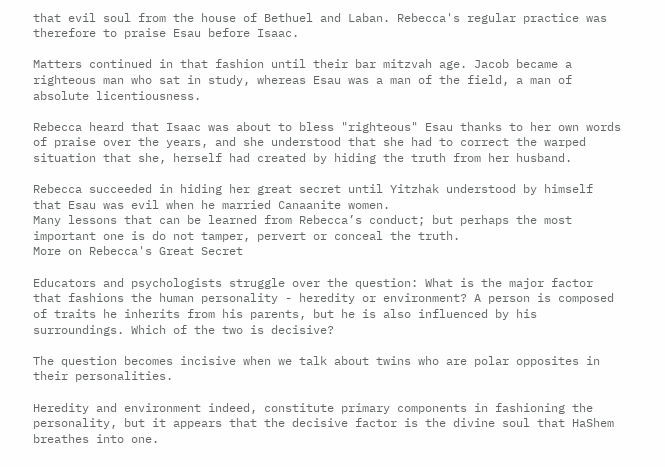that evil soul from the house of Bethuel and Laban. Rebecca's regular practice was therefore to praise Esau before Isaac.

Matters continued in that fashion until their bar mitzvah age. Jacob became a righteous man who sat in study, whereas Esau was a man of the field, a man of absolute licentiousness.

Rebecca heard that Isaac was about to bless "righteous" Esau thanks to her own words of praise over the years, and she understood that she had to correct the warped situation that she, herself had created by hiding the truth from her husband.

Rebecca succeeded in hiding her great secret until Yitzhak understood by himself that Esau was evil when he married Canaanite women.
Many lessons that can be learned from Rebecca’s conduct; but perhaps the most important one is do not tamper, pervert or conceal the truth.
More on Rebecca's Great Secret

Educators and psychologists struggle over the question: What is the major factor that fashions the human personality - heredity or environment? A person is composed of traits he inherits from his parents, but he is also influenced by his surroundings. Which of the two is decisive?

The question becomes incisive when we talk about twins who are polar opposites in their personalities.

Heredity and environment indeed, constitute primary components in fashioning the personality, but it appears that the decisive factor is the divine soul that HaShem breathes into one.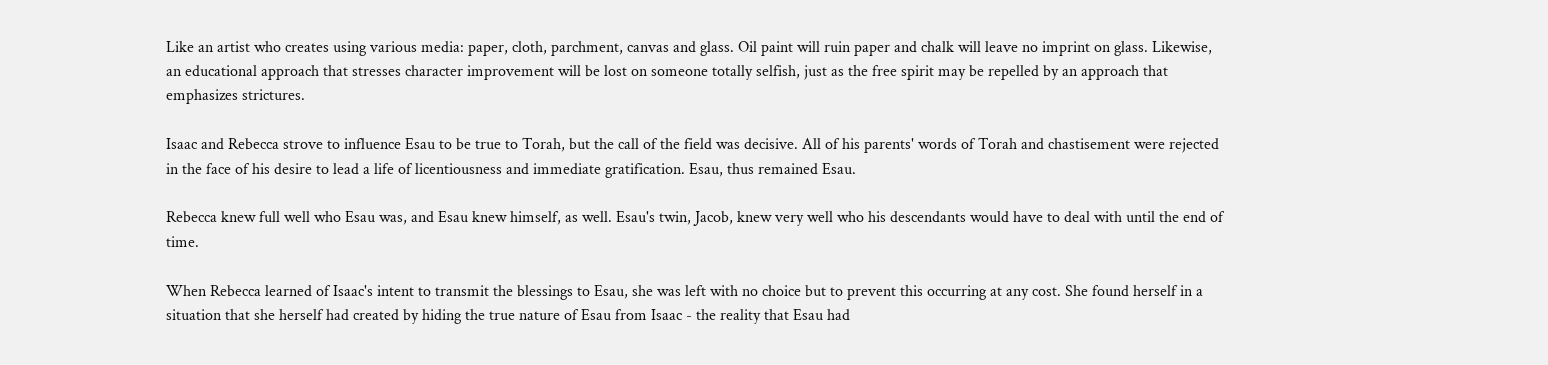Like an artist who creates using various media: paper, cloth, parchment, canvas and glass. Oil paint will ruin paper and chalk will leave no imprint on glass. Likewise, an educational approach that stresses character improvement will be lost on someone totally selfish, just as the free spirit may be repelled by an approach that emphasizes strictures.

Isaac and Rebecca strove to influence Esau to be true to Torah, but the call of the field was decisive. All of his parents' words of Torah and chastisement were rejected in the face of his desire to lead a life of licentiousness and immediate gratification. Esau, thus remained Esau.

Rebecca knew full well who Esau was, and Esau knew himself, as well. Esau's twin, Jacob, knew very well who his descendants would have to deal with until the end of time.

When Rebecca learned of Isaac's intent to transmit the blessings to Esau, she was left with no choice but to prevent this occurring at any cost. She found herself in a situation that she herself had created by hiding the true nature of Esau from Isaac - the reality that Esau had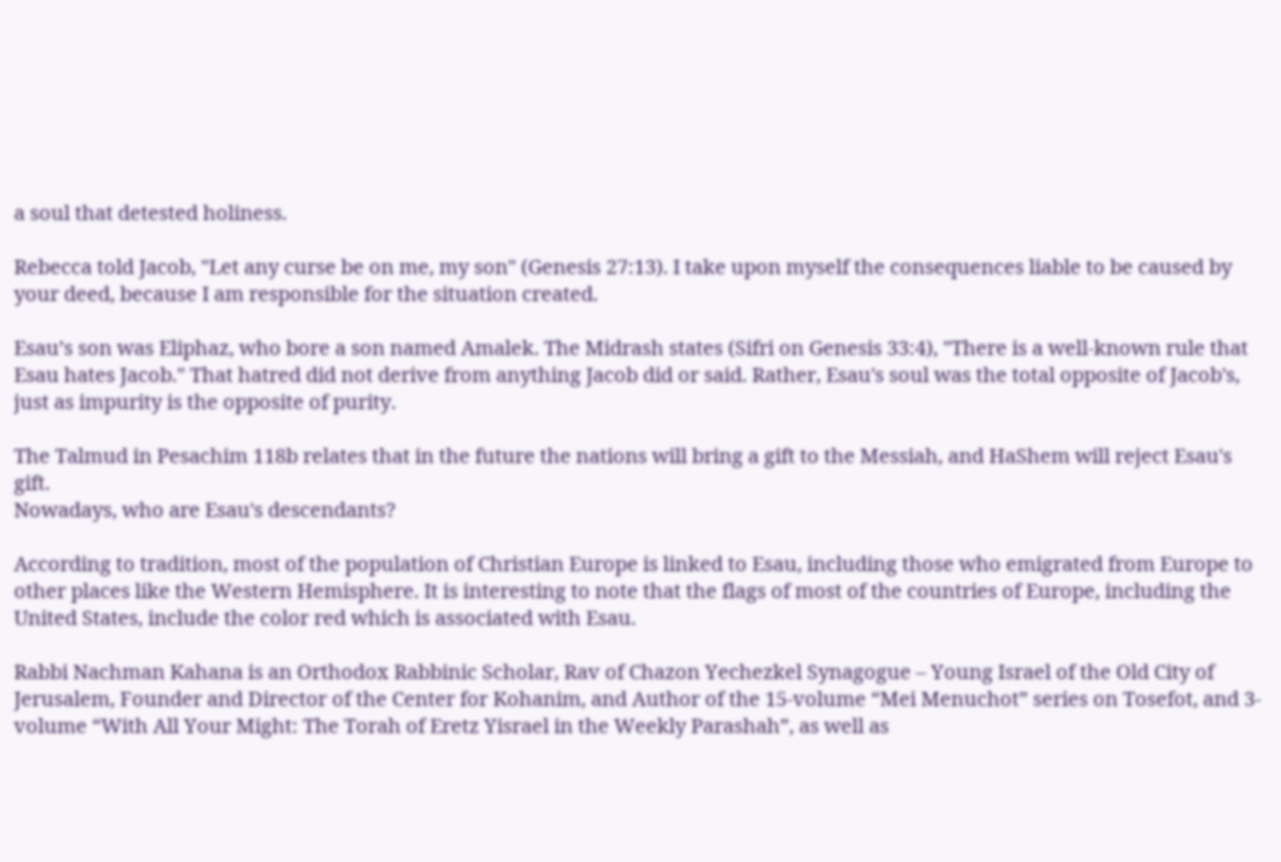a soul that detested holiness.

Rebecca told Jacob, "Let any curse be on me, my son" (Genesis 27:13). I take upon myself the consequences liable to be caused by your deed, because I am responsible for the situation created.

Esau’s son was Eliphaz, who bore a son named Amalek. The Midrash states (Sifri on Genesis 33:4), "There is a well-known rule that Esau hates Jacob." That hatred did not derive from anything Jacob did or said. Rather, Esau's soul was the total opposite of Jacob's, just as impurity is the opposite of purity.

The Talmud in Pesachim 118b relates that in the future the nations will bring a gift to the Messiah, and HaShem will reject Esau's gift.
Nowadays, who are Esau's descendants?

According to tradition, most of the population of Christian Europe is linked to Esau, including those who emigrated from Europe to other places like the Western Hemisphere. It is interesting to note that the flags of most of the countries of Europe, including the United States, include the color red which is associated with Esau.

Rabbi Nachman Kahana is an Orthodox Rabbinic Scholar, Rav of Chazon Yechezkel Synagogue – Young Israel of the Old City of Jerusalem, Founder and Director of the Center for Kohanim, and Author of the 15-volume “Mei Menuchot” series on Tosefot, and 3-volume “With All Your Might: The Torah of Eretz Yisrael in the Weekly Parashah”, as well as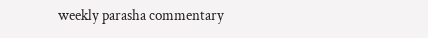weekly parasha commentary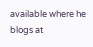available where he blogs at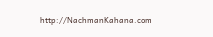http://NachmanKahana.com